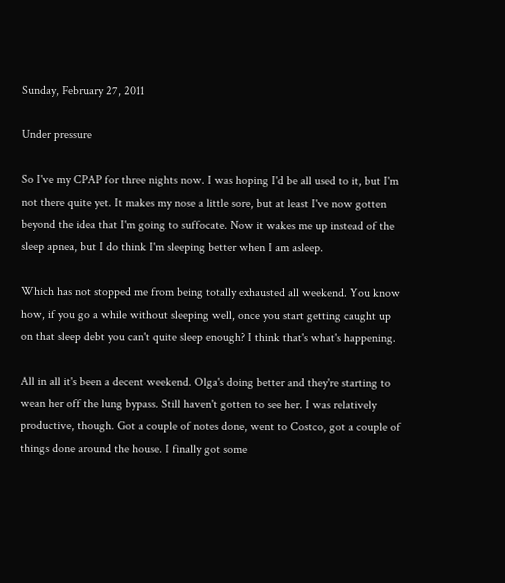Sunday, February 27, 2011

Under pressure

So I've my CPAP for three nights now. I was hoping I'd be all used to it, but I'm not there quite yet. It makes my nose a little sore, but at least I've now gotten beyond the idea that I'm going to suffocate. Now it wakes me up instead of the sleep apnea, but I do think I'm sleeping better when I am asleep.

Which has not stopped me from being totally exhausted all weekend. You know how, if you go a while without sleeping well, once you start getting caught up on that sleep debt you can't quite sleep enough? I think that's what's happening.

All in all it's been a decent weekend. Olga's doing better and they're starting to wean her off the lung bypass. Still haven't gotten to see her. I was relatively productive, though. Got a couple of notes done, went to Costco, got a couple of things done around the house. I finally got some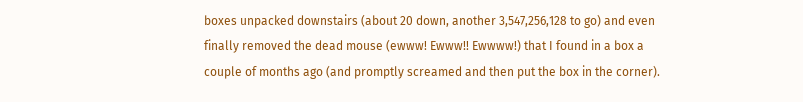boxes unpacked downstairs (about 20 down, another 3,547,256,128 to go) and even finally removed the dead mouse (ewww! Ewww!! Ewwww!) that I found in a box a couple of months ago (and promptly screamed and then put the box in the corner).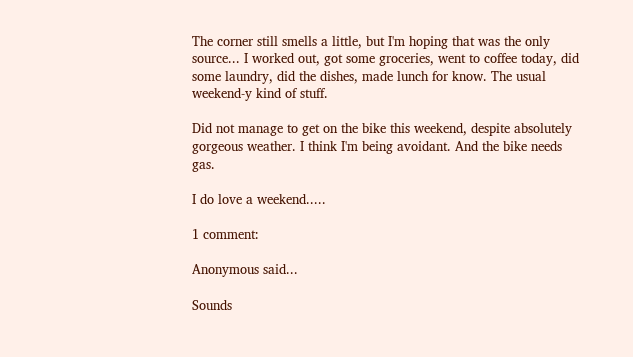The corner still smells a little, but I'm hoping that was the only source... I worked out, got some groceries, went to coffee today, did some laundry, did the dishes, made lunch for know. The usual weekend-y kind of stuff.

Did not manage to get on the bike this weekend, despite absolutely gorgeous weather. I think I'm being avoidant. And the bike needs gas.

I do love a weekend.....

1 comment:

Anonymous said...

Sounds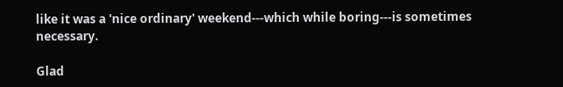like it was a 'nice ordinary' weekend---which while boring---is sometimes necessary.

Glad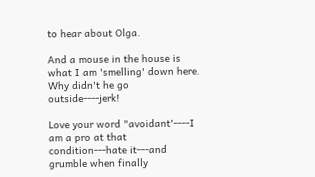to hear about Olga.

And a mouse in the house is what I am 'smelling' down here. Why didn't he go outside----jerk!

Love your word "avoidant'----I am a pro at that condition---hate it---and grumble when finally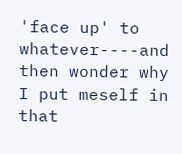'face up' to whatever----and then wonder why I put meself in that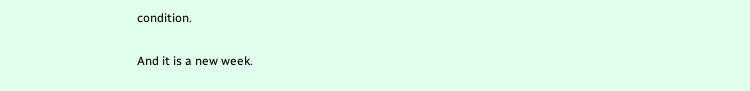condition.

And it is a new week.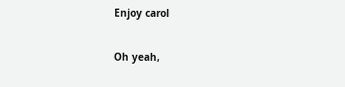Enjoy carol

Oh yeah,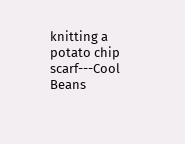knitting a potato chip scarf---Cool Beans